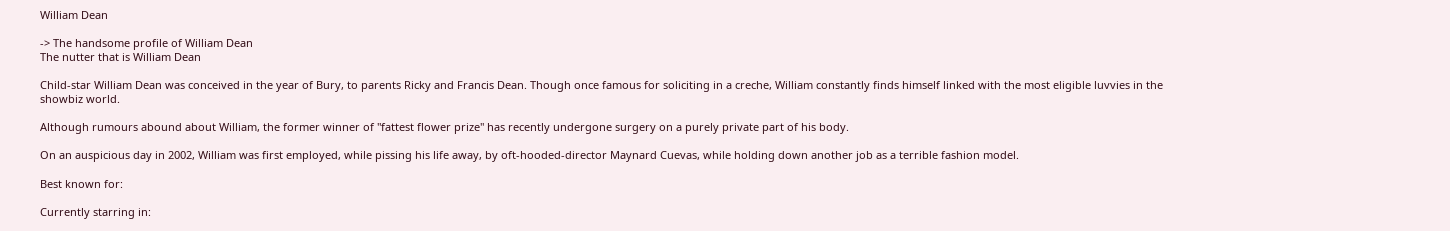William Dean

-> The handsome profile of William Dean
The nutter that is William Dean

Child-star William Dean was conceived in the year of Bury, to parents Ricky and Francis Dean. Though once famous for soliciting in a creche, William constantly finds himself linked with the most eligible luvvies in the showbiz world.

Although rumours abound about William, the former winner of "fattest flower prize" has recently undergone surgery on a purely private part of his body.

On an auspicious day in 2002, William was first employed, while pissing his life away, by oft-hooded-director Maynard Cuevas, while holding down another job as a terrible fashion model.

Best known for:

Currently starring in: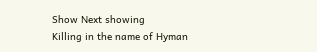Show Next showing
Killing in the name of Hyman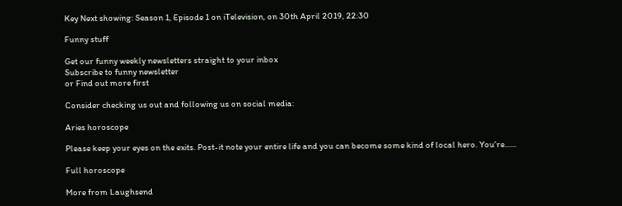Key Next showing: Season 1, Episode 1 on iTelevision, on 30th April 2019, 22:30

Funny stuff

Get our funny weekly newsletters straight to your inbox
Subscribe to funny newsletter
or Find out more first

Consider checking us out and following us on social media:

Aries horoscope

Please keep your eyes on the exits. Post-it note your entire life and you can become some kind of local hero. You're......

Full horoscope

More from Laughsend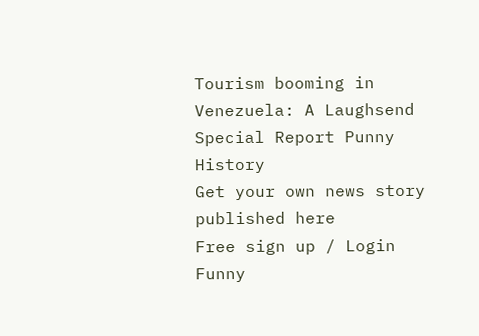Tourism booming in Venezuela: A Laughsend Special Report Punny History
Get your own news story published here
Free sign up / Login
Funny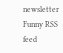newsletter Funny RSS feed